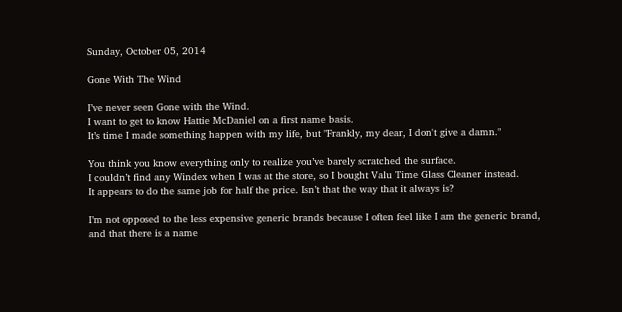Sunday, October 05, 2014

Gone With The Wind

I’ve never seen Gone with the Wind.
I want to get to know Hattie McDaniel on a first name basis.
It’s time I made something happen with my life, but "Frankly, my dear, I don't give a damn."

You think you know everything only to realize you’ve barely scratched the surface.
I couldn’t find any Windex when I was at the store, so I bought Valu Time Glass Cleaner instead.
It appears to do the same job for half the price. Isn’t that the way that it always is?

I’m not opposed to the less expensive generic brands because I often feel like I am the generic brand, and that there is a name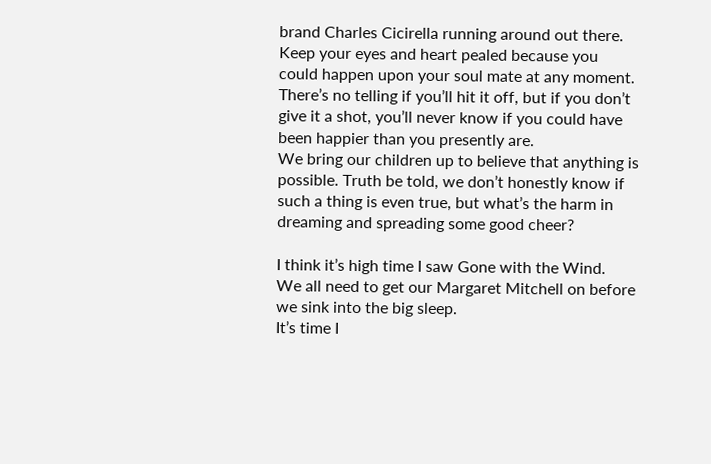brand Charles Cicirella running around out there.
Keep your eyes and heart pealed because you could happen upon your soul mate at any moment. There’s no telling if you’ll hit it off, but if you don’t give it a shot, you’ll never know if you could have been happier than you presently are.
We bring our children up to believe that anything is possible. Truth be told, we don’t honestly know if such a thing is even true, but what’s the harm in dreaming and spreading some good cheer?

I think it’s high time I saw Gone with the Wind.
We all need to get our Margaret Mitchell on before we sink into the big sleep.
It’s time I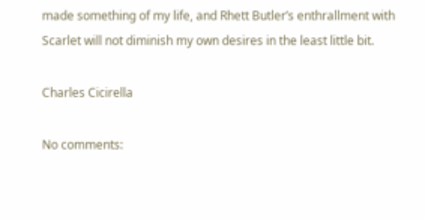made something of my life, and Rhett Butler’s enthrallment with Scarlet will not diminish my own desires in the least little bit.

Charles Cicirella

No comments: